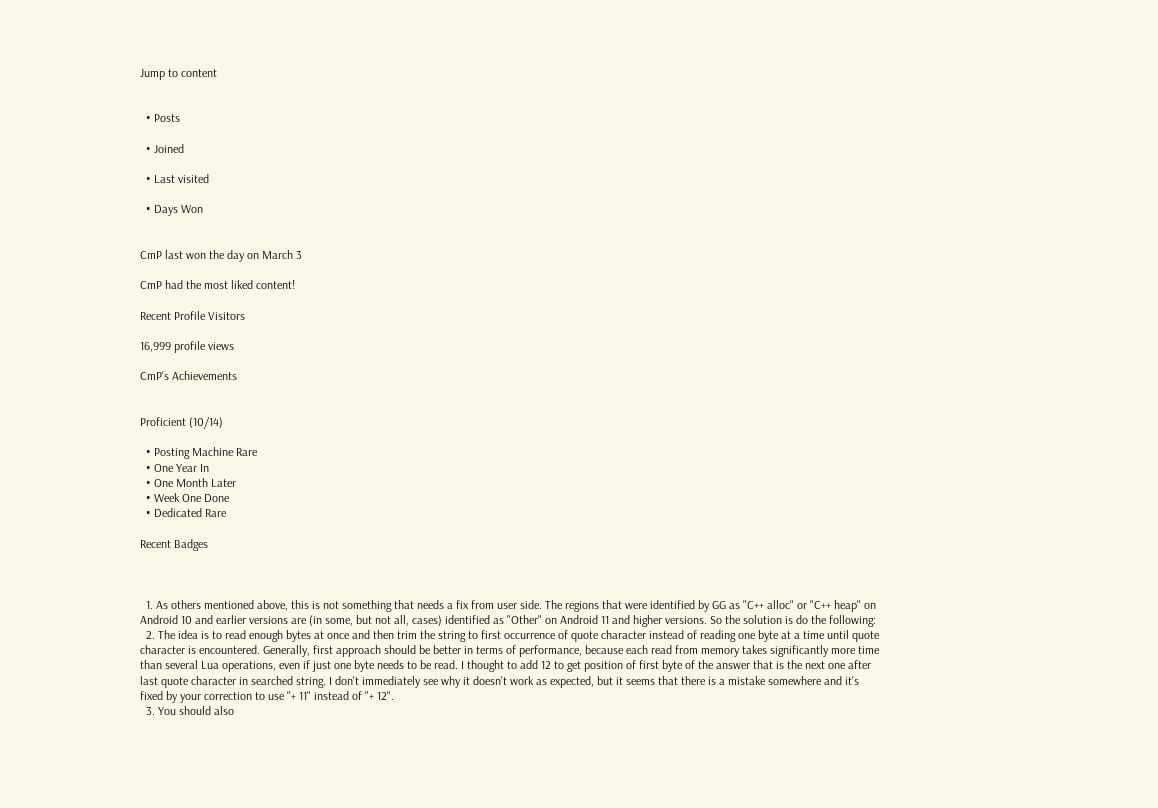Jump to content


  • Posts

  • Joined

  • Last visited

  • Days Won


CmP last won the day on March 3

CmP had the most liked content!

Recent Profile Visitors

16,999 profile views

CmP's Achievements


Proficient (10/14)

  • Posting Machine Rare
  • One Year In
  • One Month Later
  • Week One Done
  • Dedicated Rare

Recent Badges



  1. As others mentioned above, this is not something that needs a fix from user side. The regions that were identified by GG as "C++ alloc" or "C++ heap" on Android 10 and earlier versions are (in some, but not all, cases) identified as "Other" on Android 11 and higher versions. So the solution is do the following:
  2. The idea is to read enough bytes at once and then trim the string to first occurrence of quote character instead of reading one byte at a time until quote character is encountered. Generally, first approach should be better in terms of performance, because each read from memory takes significantly more time than several Lua operations, even if just one byte needs to be read. I thought to add 12 to get position of first byte of the answer that is the next one after last quote character in searched string. I don't immediately see why it doesn't work as expected, but it seems that there is a mistake somewhere and it's fixed by your correction to use "+ 11" instead of "+ 12".
  3. You should also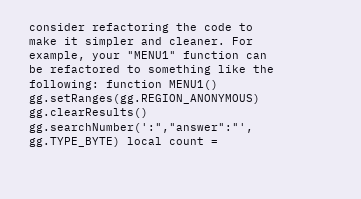consider refactoring the code to make it simpler and cleaner. For example, your "MENU1" function can be refactored to something like the following: function MENU1() gg.setRanges(gg.REGION_ANONYMOUS) gg.clearResults() gg.searchNumber(':","answer":"', gg.TYPE_BYTE) local count =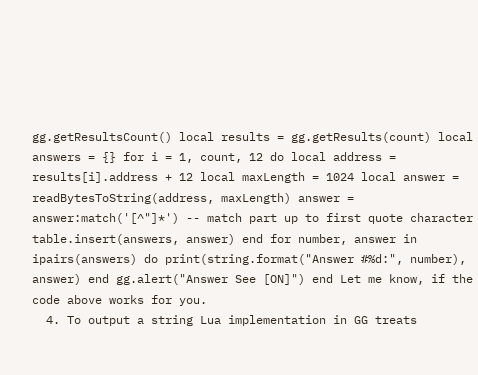gg.getResultsCount() local results = gg.getResults(count) local answers = {} for i = 1, count, 12 do local address = results[i].address + 12 local maxLength = 1024 local answer = readBytesToString(address, maxLength) answer = answer:match('[^"]*') -- match part up to first quote character table.insert(answers, answer) end for number, answer in ipairs(answers) do print(string.format("Answer #%d:", number), answer) end gg.alert("Answer See [ON]") end Let me know, if the code above works for you.
  4. To output a string Lua implementation in GG treats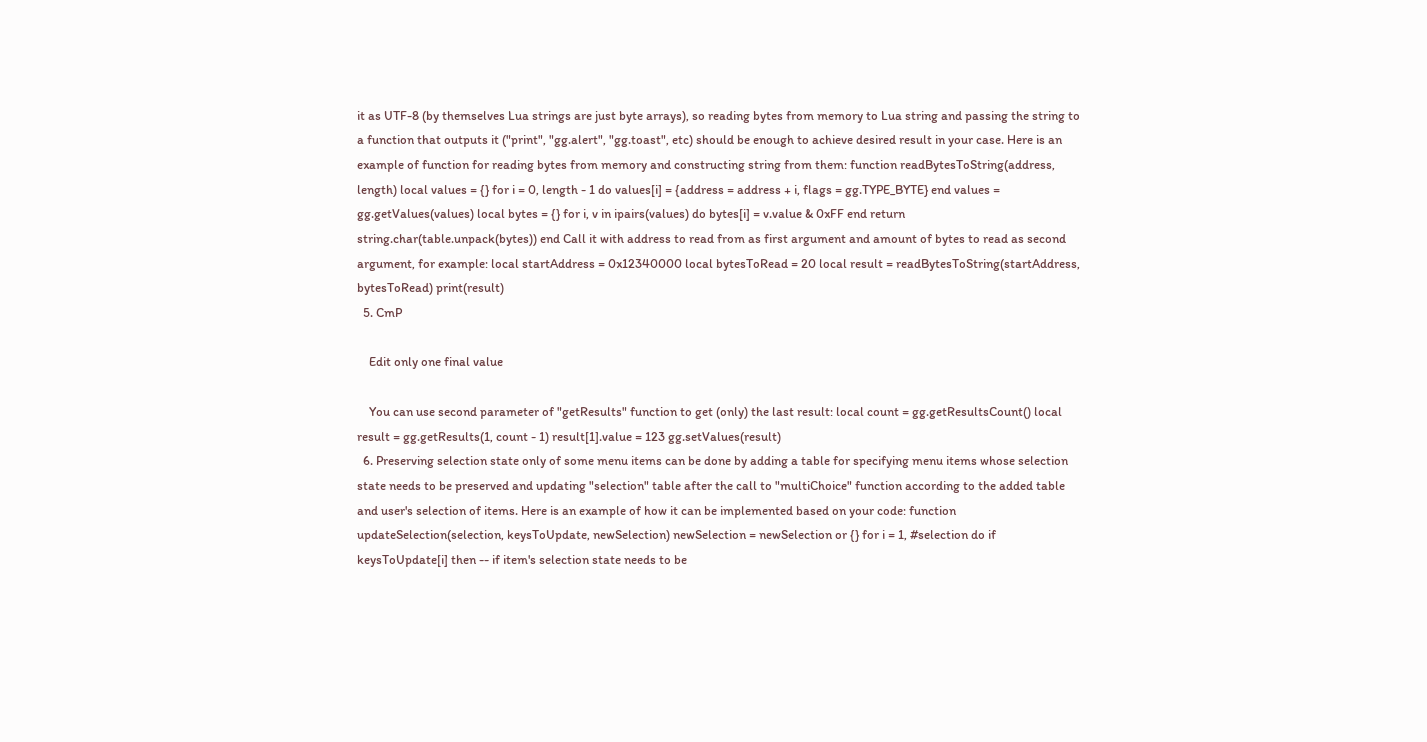it as UTF-8 (by themselves Lua strings are just byte arrays), so reading bytes from memory to Lua string and passing the string to a function that outputs it ("print", "gg.alert", "gg.toast", etc) should be enough to achieve desired result in your case. Here is an example of function for reading bytes from memory and constructing string from them: function readBytesToString(address, length) local values = {} for i = 0, length - 1 do values[i] = {address = address + i, flags = gg.TYPE_BYTE} end values = gg.getValues(values) local bytes = {} for i, v in ipairs(values) do bytes[i] = v.value & 0xFF end return string.char(table.unpack(bytes)) end Call it with address to read from as first argument and amount of bytes to read as second argument, for example: local startAddress = 0x12340000 local bytesToRead = 20 local result = readBytesToString(startAddress, bytesToRead) print(result)
  5. CmP

    Edit only one final value

    You can use second parameter of "getResults" function to get (only) the last result: local count = gg.getResultsCount() local result = gg.getResults(1, count - 1) result[1].value = 123 gg.setValues(result)
  6. Preserving selection state only of some menu items can be done by adding a table for specifying menu items whose selection state needs to be preserved and updating "selection" table after the call to "multiChoice" function according to the added table and user's selection of items. Here is an example of how it can be implemented based on your code: function updateSelection(selection, keysToUpdate, newSelection) newSelection = newSelection or {} for i = 1, #selection do if keysToUpdate[i] then -- if item's selection state needs to be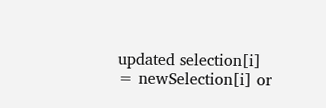updated selection[i] = newSelection[i] or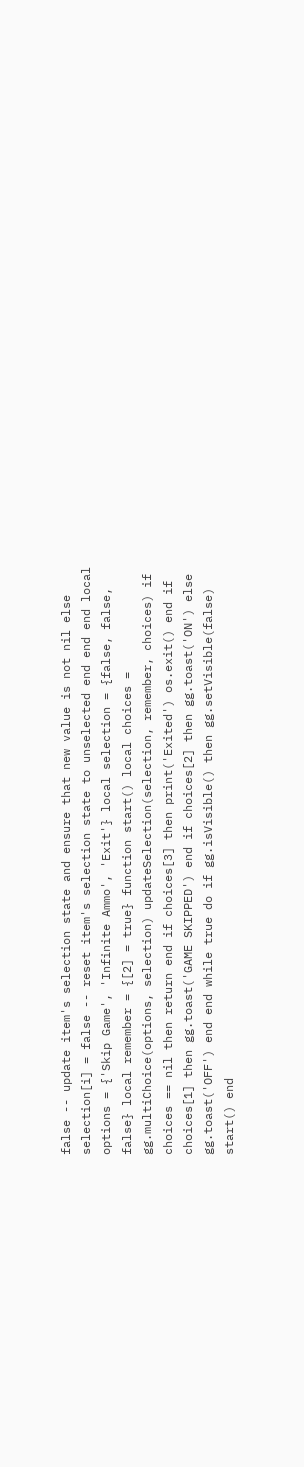false -- update item's selection state and ensure that new value is not nil else selection[i] = false -- reset item's selection state to unselected end end end local options = {'Skip Game', 'Infinite Ammo', 'Exit'} local selection = {false, false, false} local remember = {[2] = true} function start() local choices = gg.multiChoice(options, selection) updateSelection(selection, remember, choices) if choices == nil then return end if choices[3] then print('Exited') os.exit() end if choices[1] then gg.toast('GAME SKIPPED') end if choices[2] then gg.toast('ON') else gg.toast('OFF') end end while true do if gg.isVisible() then gg.setVisible(false) start() end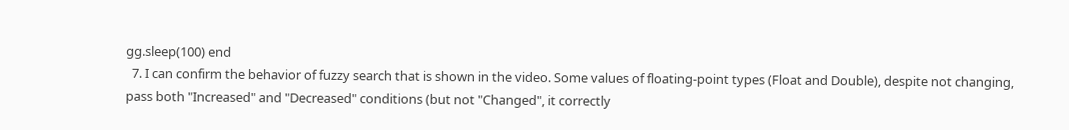gg.sleep(100) end
  7. I can confirm the behavior of fuzzy search that is shown in the video. Some values of floating-point types (Float and Double), despite not changing, pass both "Increased" and "Decreased" conditions (but not "Changed", it correctly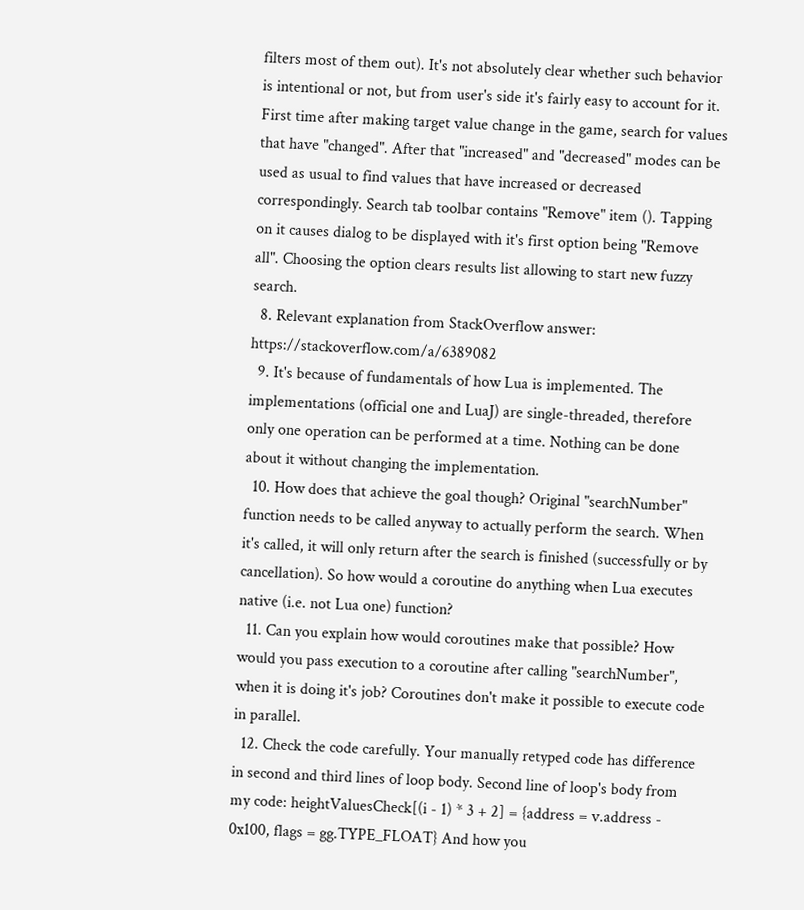filters most of them out). It's not absolutely clear whether such behavior is intentional or not, but from user's side it's fairly easy to account for it. First time after making target value change in the game, search for values that have "changed". After that "increased" and "decreased" modes can be used as usual to find values that have increased or decreased correspondingly. Search tab toolbar contains "Remove" item (). Tapping on it causes dialog to be displayed with it's first option being "Remove all". Choosing the option clears results list allowing to start new fuzzy search.
  8. Relevant explanation from StackOverflow answer: https://stackoverflow.com/a/6389082
  9. It's because of fundamentals of how Lua is implemented. The implementations (official one and LuaJ) are single-threaded, therefore only one operation can be performed at a time. Nothing can be done about it without changing the implementation.
  10. How does that achieve the goal though? Original "searchNumber" function needs to be called anyway to actually perform the search. When it's called, it will only return after the search is finished (successfully or by cancellation). So how would a coroutine do anything when Lua executes native (i.e. not Lua one) function?
  11. Can you explain how would coroutines make that possible? How would you pass execution to a coroutine after calling "searchNumber", when it is doing it's job? Coroutines don't make it possible to execute code in parallel.
  12. Check the code carefully. Your manually retyped code has difference in second and third lines of loop body. Second line of loop's body from my code: heightValuesCheck[(i - 1) * 3 + 2] = {address = v.address - 0x100, flags = gg.TYPE_FLOAT} And how you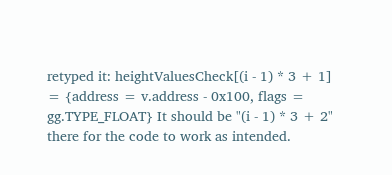retyped it: heightValuesCheck[(i - 1) * 3 + 1] = {address = v.address - 0x100, flags = gg.TYPE_FLOAT} It should be "(i - 1) * 3 + 2" there for the code to work as intended.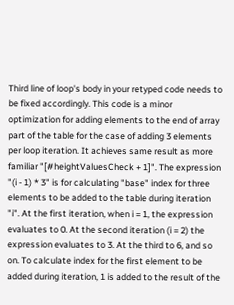Third line of loop's body in your retyped code needs to be fixed accordingly. This code is a minor optimization for adding elements to the end of array part of the table for the case of adding 3 elements per loop iteration. It achieves same result as more familiar "[#heightValuesCheck + 1]". The expression "(i - 1) * 3" is for calculating "base" index for three elements to be added to the table during iteration "i". At the first iteration, when i = 1, the expression evaluates to 0. At the second iteration (i = 2) the expression evaluates to 3. At the third to 6, and so on. To calculate index for the first element to be added during iteration, 1 is added to the result of the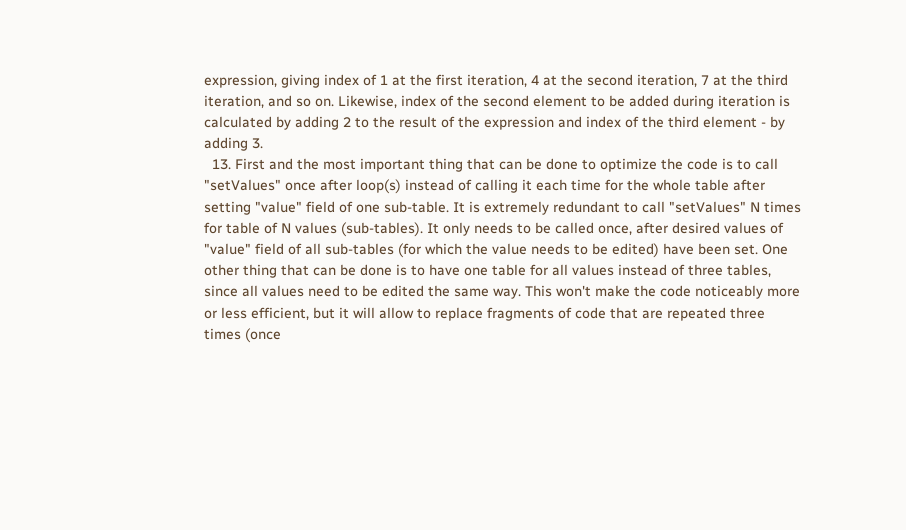expression, giving index of 1 at the first iteration, 4 at the second iteration, 7 at the third iteration, and so on. Likewise, index of the second element to be added during iteration is calculated by adding 2 to the result of the expression and index of the third element - by adding 3.
  13. First and the most important thing that can be done to optimize the code is to call "setValues" once after loop(s) instead of calling it each time for the whole table after setting "value" field of one sub-table. It is extremely redundant to call "setValues" N times for table of N values (sub-tables). It only needs to be called once, after desired values of "value" field of all sub-tables (for which the value needs to be edited) have been set. One other thing that can be done is to have one table for all values instead of three tables, since all values need to be edited the same way. This won't make the code noticeably more or less efficient, but it will allow to replace fragments of code that are repeated three times (once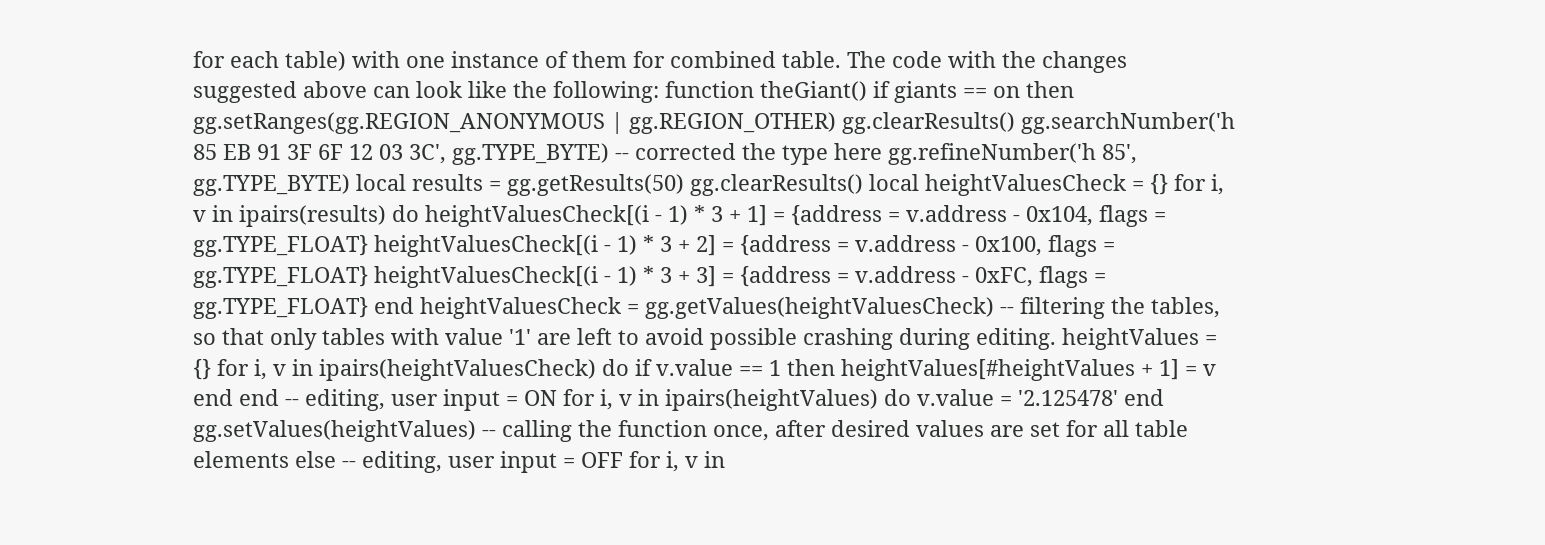for each table) with one instance of them for combined table. The code with the changes suggested above can look like the following: function theGiant() if giants == on then gg.setRanges(gg.REGION_ANONYMOUS | gg.REGION_OTHER) gg.clearResults() gg.searchNumber('h 85 EB 91 3F 6F 12 03 3C', gg.TYPE_BYTE) -- corrected the type here gg.refineNumber('h 85', gg.TYPE_BYTE) local results = gg.getResults(50) gg.clearResults() local heightValuesCheck = {} for i, v in ipairs(results) do heightValuesCheck[(i - 1) * 3 + 1] = {address = v.address - 0x104, flags = gg.TYPE_FLOAT} heightValuesCheck[(i - 1) * 3 + 2] = {address = v.address - 0x100, flags = gg.TYPE_FLOAT} heightValuesCheck[(i - 1) * 3 + 3] = {address = v.address - 0xFC, flags = gg.TYPE_FLOAT} end heightValuesCheck = gg.getValues(heightValuesCheck) -- filtering the tables, so that only tables with value '1' are left to avoid possible crashing during editing. heightValues = {} for i, v in ipairs(heightValuesCheck) do if v.value == 1 then heightValues[#heightValues + 1] = v end end -- editing, user input = ON for i, v in ipairs(heightValues) do v.value = '2.125478' end gg.setValues(heightValues) -- calling the function once, after desired values are set for all table elements else -- editing, user input = OFF for i, v in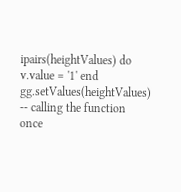ipairs(heightValues) do v.value = '1' end gg.setValues(heightValues) -- calling the function once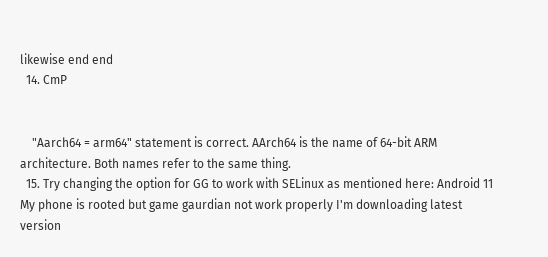likewise end end
  14. CmP


    "Aarch64 = arm64" statement is correct. AArch64 is the name of 64-bit ARM architecture. Both names refer to the same thing.
  15. Try changing the option for GG to work with SELinux as mentioned here: Android 11 My phone is rooted but game gaurdian not work properly I'm downloading latest version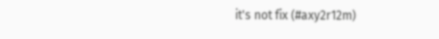it's not fix (#axy2r12m)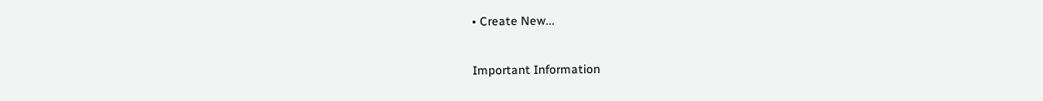• Create New...

Important Information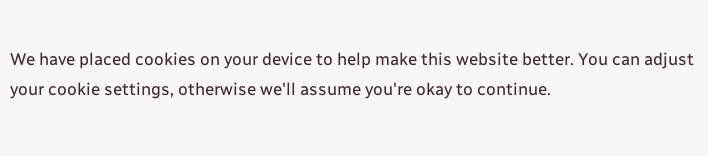We have placed cookies on your device to help make this website better. You can adjust your cookie settings, otherwise we'll assume you're okay to continue.